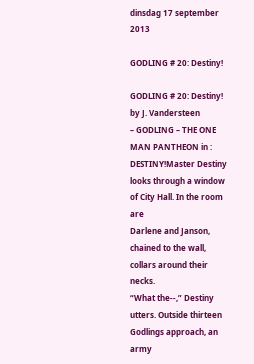dinsdag 17 september 2013

GODLING # 20: Destiny!

GODLING # 20: Destiny!
by J. Vandersteen
– GODLING – THE ONE MAN PANTHEON in :   DESTINY!Master Destiny looks through a window of City Hall. In the room are
Darlene and Janson, chained to the wall, collars around their necks.
“What the--,” Destiny utters. Outside thirteen Godlings approach, an army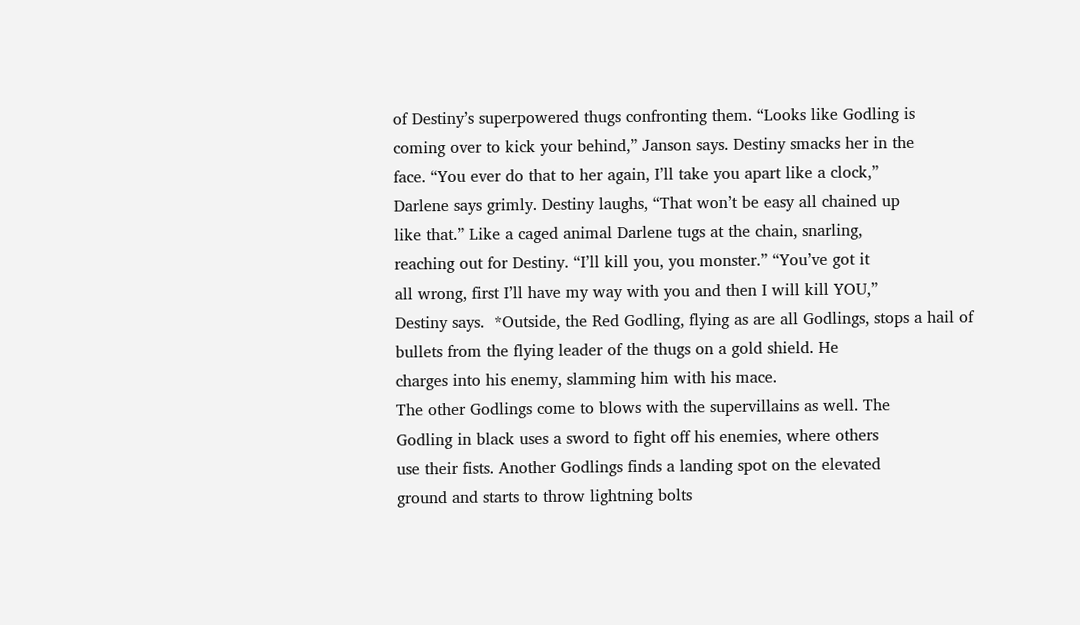of Destiny’s superpowered thugs confronting them. “Looks like Godling is
coming over to kick your behind,” Janson says. Destiny smacks her in the
face. “You ever do that to her again, I’ll take you apart like a clock,”
Darlene says grimly. Destiny laughs, “That won’t be easy all chained up
like that.” Like a caged animal Darlene tugs at the chain, snarling,
reaching out for Destiny. “I’ll kill you, you monster.” “You’ve got it
all wrong, first I’ll have my way with you and then I will kill YOU,”
Destiny says.  *Outside, the Red Godling, flying as are all Godlings, stops a hail of
bullets from the flying leader of the thugs on a gold shield. He
charges into his enemy, slamming him with his mace.
The other Godlings come to blows with the supervillains as well. The
Godling in black uses a sword to fight off his enemies, where others
use their fists. Another Godlings finds a landing spot on the elevated
ground and starts to throw lightning bolts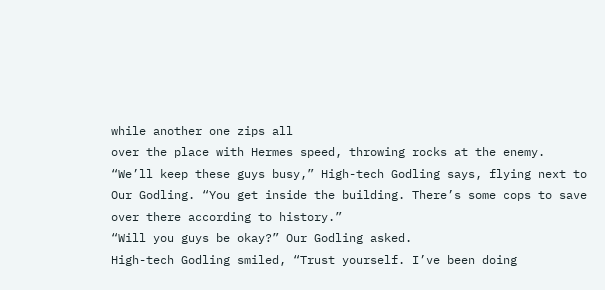while another one zips all
over the place with Hermes speed, throwing rocks at the enemy.
“We’ll keep these guys busy,” High-tech Godling says, flying next to
Our Godling. “You get inside the building. There’s some cops to save
over there according to history.”
“Will you guys be okay?” Our Godling asked.
High-tech Godling smiled, “Trust yourself. I’ve been doing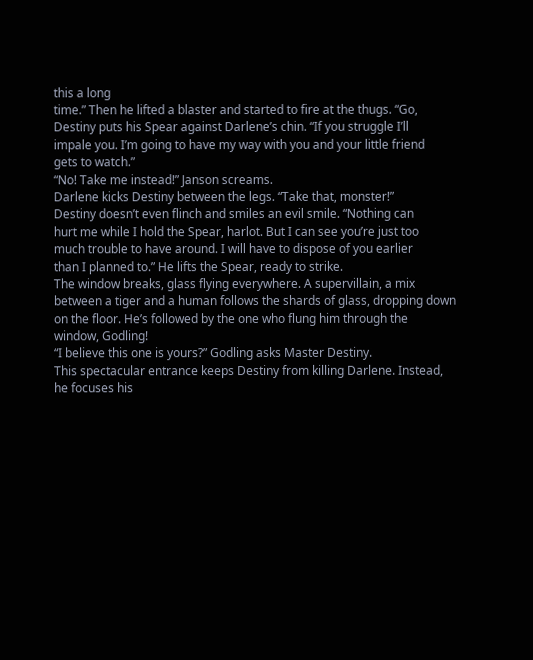this a long
time.” Then he lifted a blaster and started to fire at the thugs. “Go,
Destiny puts his Spear against Darlene’s chin. “If you struggle I’ll
impale you. I’m going to have my way with you and your little friend
gets to watch.”
“No! Take me instead!” Janson screams.
Darlene kicks Destiny between the legs. “Take that, monster!”
Destiny doesn’t even flinch and smiles an evil smile. “Nothing can
hurt me while I hold the Spear, harlot. But I can see you’re just too
much trouble to have around. I will have to dispose of you earlier
than I planned to.” He lifts the Spear, ready to strike.
The window breaks, glass flying everywhere. A supervillain, a mix
between a tiger and a human follows the shards of glass, dropping down
on the floor. He’s followed by the one who flung him through the
window, Godling!
“I believe this one is yours?” Godling asks Master Destiny.
This spectacular entrance keeps Destiny from killing Darlene. Instead,
he focuses his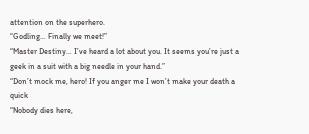attention on the superhero.
“Godling… Finally we meet!”
“Master Destiny… I’ve heard a lot about you. It seems you’re just a
geek in a suit with a big needle in your hand.”
“Don’t mock me, hero! If you anger me I won’t make your death a quick
“Nobody dies here,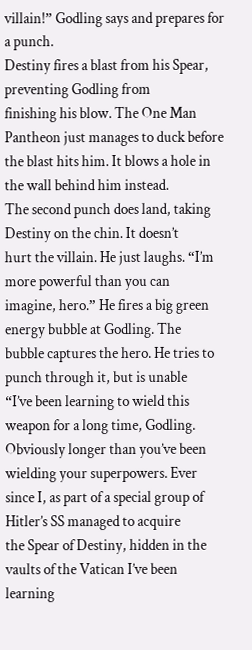villain!” Godling says and prepares for a punch.
Destiny fires a blast from his Spear, preventing Godling from
finishing his blow. The One Man Pantheon just manages to duck before
the blast hits him. It blows a hole in the wall behind him instead.
The second punch does land, taking Destiny on the chin. It doesn’t
hurt the villain. He just laughs. “I’m more powerful than you can
imagine, hero.” He fires a big green energy bubble at Godling. The
bubble captures the hero. He tries to punch through it, but is unable
“I’ve been learning to wield this weapon for a long time, Godling.
Obviously longer than you’ve been wielding your superpowers. Ever
since I, as part of a special group of Hitler’s SS managed to acquire
the Spear of Destiny, hidden in the vaults of the Vatican I’ve been
learning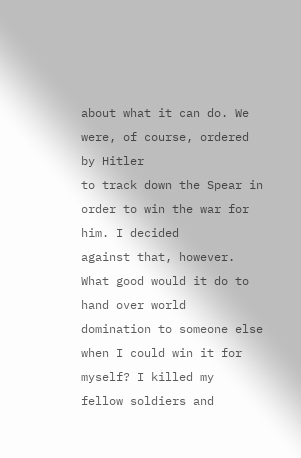about what it can do. We were, of course, ordered by Hitler
to track down the Spear in order to win the war for him. I decided
against that, however. What good would it do to hand over world
domination to someone else when I could win it for myself? I killed my
fellow soldiers and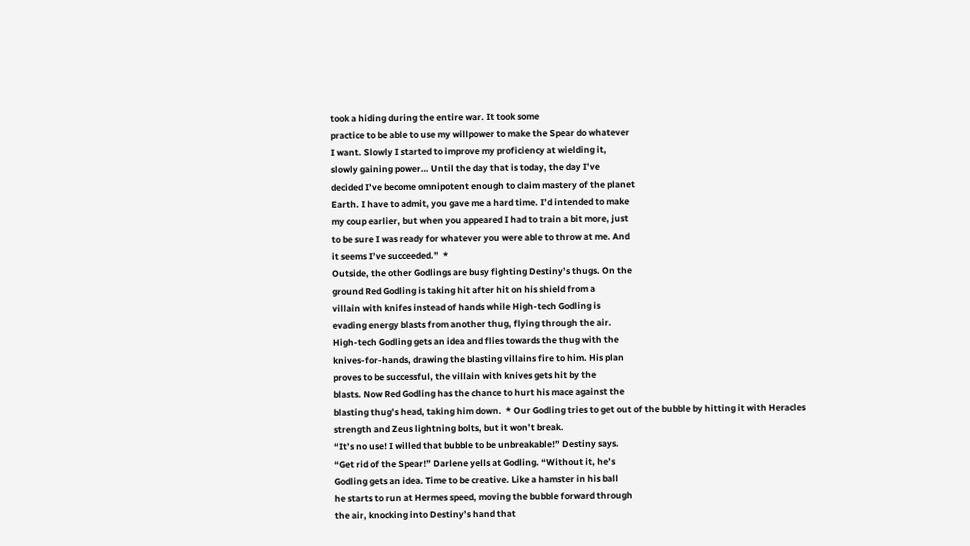took a hiding during the entire war. It took some
practice to be able to use my willpower to make the Spear do whatever
I want. Slowly I started to improve my proficiency at wielding it,
slowly gaining power… Until the day that is today, the day I’ve
decided I’ve become omnipotent enough to claim mastery of the planet
Earth. I have to admit, you gave me a hard time. I’d intended to make
my coup earlier, but when you appeared I had to train a bit more, just
to be sure I was ready for whatever you were able to throw at me. And
it seems I’ve succeeded.”  *
Outside, the other Godlings are busy fighting Destiny’s thugs. On the
ground Red Godling is taking hit after hit on his shield from a
villain with knifes instead of hands while High-tech Godling is
evading energy blasts from another thug, flying through the air.
High-tech Godling gets an idea and flies towards the thug with the
knives-for-hands, drawing the blasting villains fire to him. His plan
proves to be successful, the villain with knives gets hit by the
blasts. Now Red Godling has the chance to hurt his mace against the
blasting thug’s head, taking him down.  * Our Godling tries to get out of the bubble by hitting it with Heracles
strength and Zeus lightning bolts, but it won’t break.
“It’s no use! I willed that bubble to be unbreakable!” Destiny says.
“Get rid of the Spear!” Darlene yells at Godling. “Without it, he’s
Godling gets an idea. Time to be creative. Like a hamster in his ball
he starts to run at Hermes speed, moving the bubble forward through
the air, knocking into Destiny’s hand that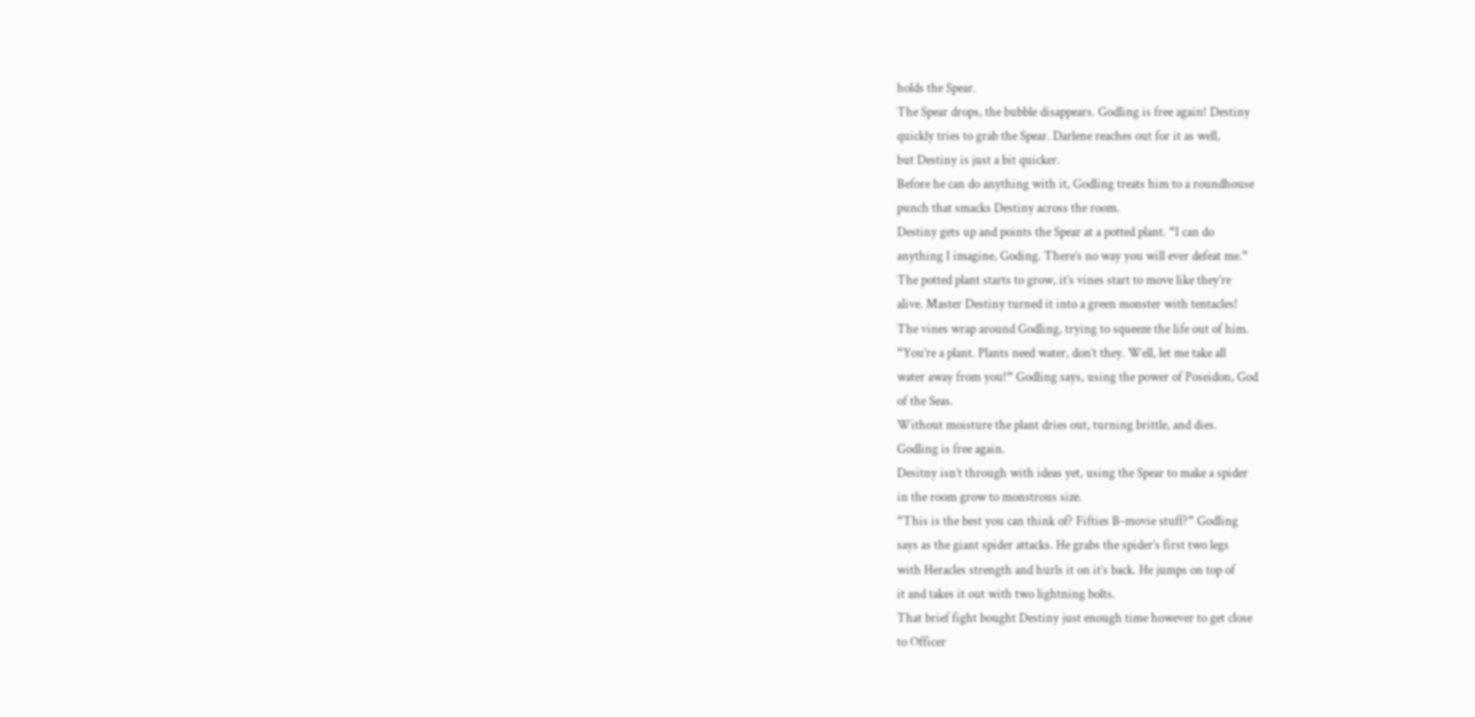holds the Spear.
The Spear drops, the bubble disappears. Godling is free again! Destiny
quickly tries to grab the Spear. Darlene reaches out for it as well,
but Destiny is just a bit quicker.
Before he can do anything with it, Godling treats him to a roundhouse
punch that smacks Destiny across the room.
Destiny gets up and points the Spear at a potted plant. “I can do
anything I imagine, Goding. There’s no way you will ever defeat me.”
The potted plant starts to grow, it’s vines start to move like they’re
alive. Master Destiny turned it into a green monster with tentacles!
The vines wrap around Godling, trying to squeeze the life out of him.
“You’re a plant. Plants need water, don’t they. Well, let me take all
water away from you!” Godling says, using the power of Poseidon, God
of the Seas.
Without moisture the plant dries out, turning brittle, and dies.
Godling is free again.
Desitny isn’t through with ideas yet, using the Spear to make a spider
in the room grow to monstrous size.
“This is the best you can think of? Fifties B-movie stuff?” Godling
says as the giant spider attacks. He grabs the spider’s first two legs
with Heracles strength and hurls it on it’s back. He jumps on top of
it and takes it out with two lightning bolts.
That brief fight bought Destiny just enough time however to get close
to Officer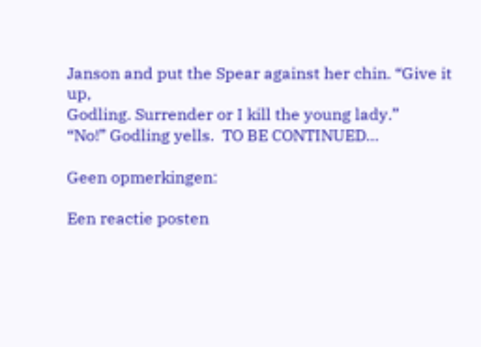Janson and put the Spear against her chin. “Give it up,
Godling. Surrender or I kill the young lady.”
“No!” Godling yells.  TO BE CONTINUED…

Geen opmerkingen:

Een reactie posten